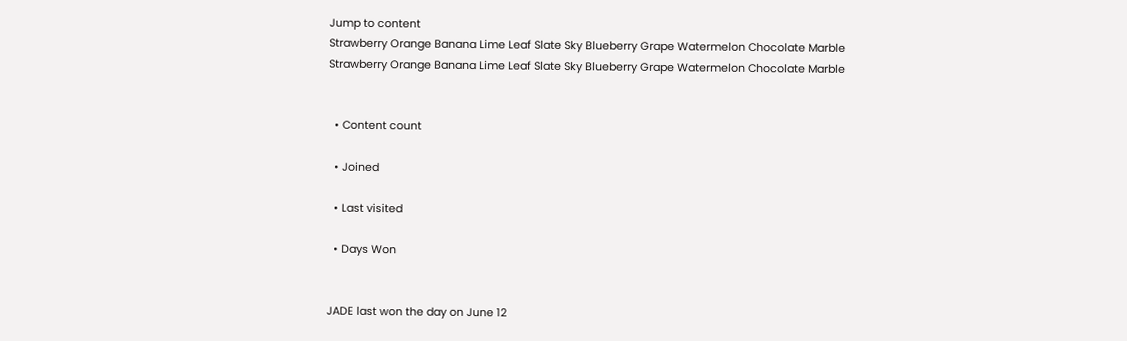Jump to content
Strawberry Orange Banana Lime Leaf Slate Sky Blueberry Grape Watermelon Chocolate Marble
Strawberry Orange Banana Lime Leaf Slate Sky Blueberry Grape Watermelon Chocolate Marble


  • Content count

  • Joined

  • Last visited

  • Days Won


JADE last won the day on June 12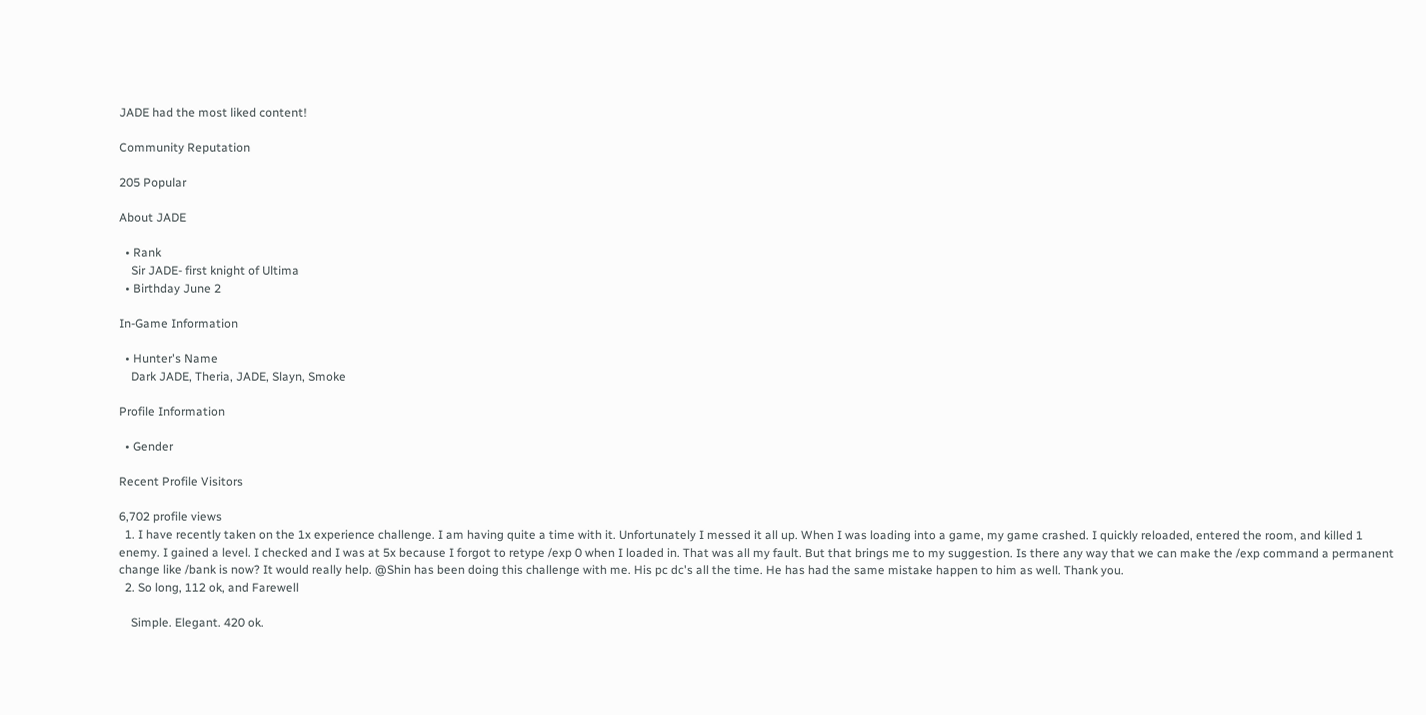JADE had the most liked content!

Community Reputation

205 Popular

About JADE

  • Rank
    Sir JADE- first knight of Ultima
  • Birthday June 2

In-Game Information

  • Hunter's Name
    Dark JADE, Theria, JADE, Slayn, Smoke

Profile Information

  • Gender

Recent Profile Visitors

6,702 profile views
  1. I have recently taken on the 1x experience challenge. I am having quite a time with it. Unfortunately I messed it all up. When I was loading into a game, my game crashed. I quickly reloaded, entered the room, and killed 1 enemy. I gained a level. I checked and I was at 5x because I forgot to retype /exp 0 when I loaded in. That was all my fault. But that brings me to my suggestion. Is there any way that we can make the /exp command a permanent change like /bank is now? It would really help. @Shin has been doing this challenge with me. His pc dc's all the time. He has had the same mistake happen to him as well. Thank you.
  2. So long, 112 ok, and Farewell

    Simple. Elegant. 420 ok.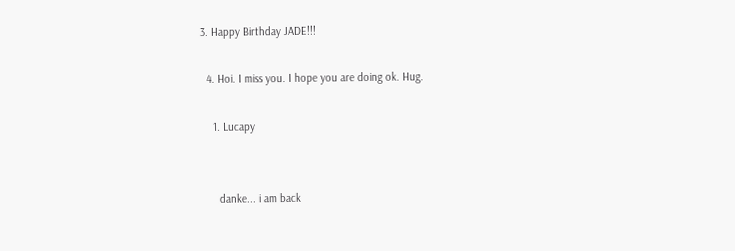3. Happy Birthday JADE!!!

  4. Hoi. I miss you. I hope you are doing ok. Hug.

    1. Lucapy


      danke... i am back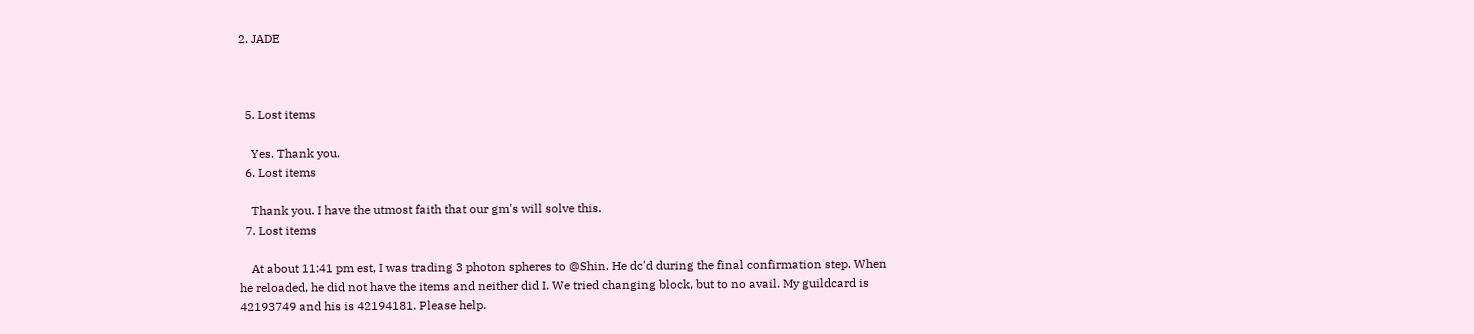2. JADE



  5. Lost items

    Yes. Thank you.
  6. Lost items

    Thank you. I have the utmost faith that our gm's will solve this.
  7. Lost items

    At about 11:41 pm est, I was trading 3 photon spheres to @Shin. He dc'd during the final confirmation step. When he reloaded, he did not have the items and neither did I. We tried changing block, but to no avail. My guildcard is 42193749 and his is 42194181. Please help.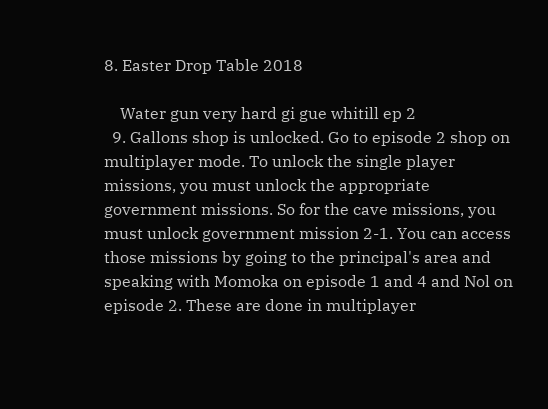8. Easter Drop Table 2018

    Water gun very hard gi gue whitill ep 2
  9. Gallons shop is unlocked. Go to episode 2 shop on multiplayer mode. To unlock the single player missions, you must unlock the appropriate government missions. So for the cave missions, you must unlock government mission 2-1. You can access those missions by going to the principal's area and speaking with Momoka on episode 1 and 4 and Nol on episode 2. These are done in multiplayer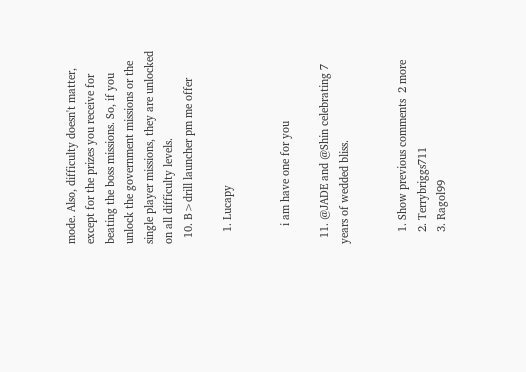mode. Also, difficulty doesn't matter, except for the prizes you receive for beating the boss missions. So, if you unlock the government missions or the single player missions, they are unlocked on all difficulty levels.
  10. B>drill launcher pm me offer

    1. Lucapy


      i am have one for you

  11. @JADE and @Shin celebrating 7 years of wedded bliss.


    1. Show previous comments  2 more
    2. Terrybriggs711
    3. Ragol99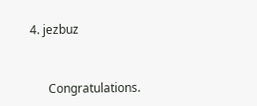4. jezbuz


      Congratulations.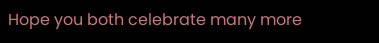Hope you both celebrate many more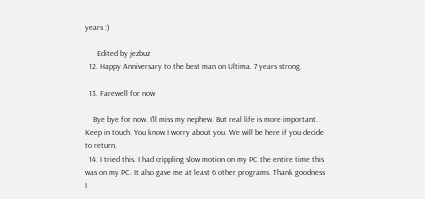years :)

      Edited by jezbuz
  12. Happy Anniversary to the best man on Ultima. 7 years strong.

  13. Farewell for now

    Bye bye for now. I'll miss my nephew. But real life is more important. Keep in touch. You know I worry about you. We will be here if you decide to return.
  14. I tried this. I had crippling slow motion on my PC the entire time this was on my PC. It also gave me at least 6 other programs. Thank goodness I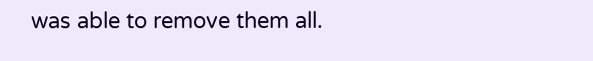was able to remove them all.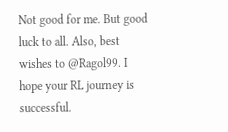Not good for me. But good luck to all. Also, best wishes to @Ragol99. I hope your RL journey is successful.